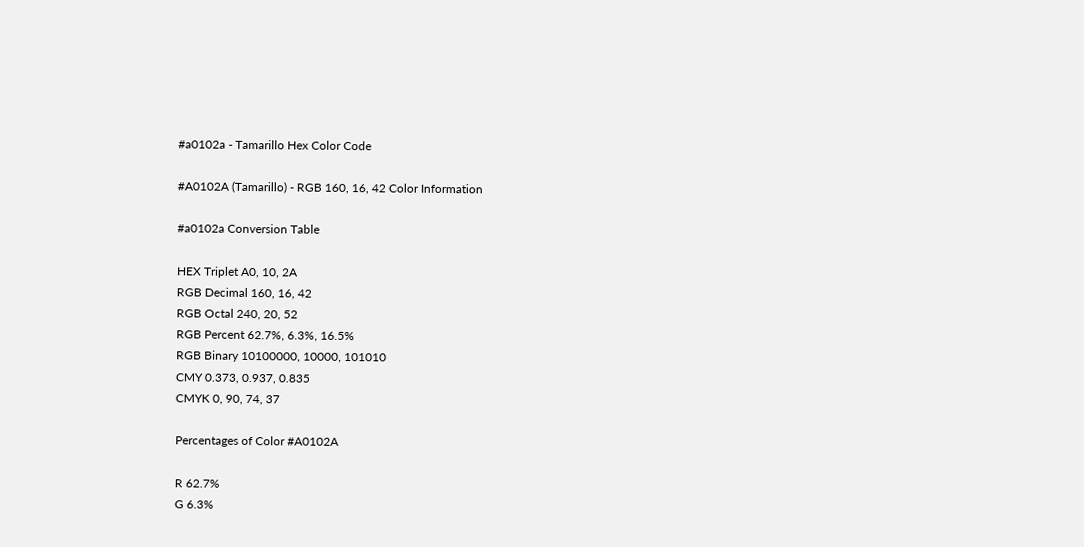#a0102a - Tamarillo Hex Color Code

#A0102A (Tamarillo) - RGB 160, 16, 42 Color Information

#a0102a Conversion Table

HEX Triplet A0, 10, 2A
RGB Decimal 160, 16, 42
RGB Octal 240, 20, 52
RGB Percent 62.7%, 6.3%, 16.5%
RGB Binary 10100000, 10000, 101010
CMY 0.373, 0.937, 0.835
CMYK 0, 90, 74, 37

Percentages of Color #A0102A

R 62.7%
G 6.3%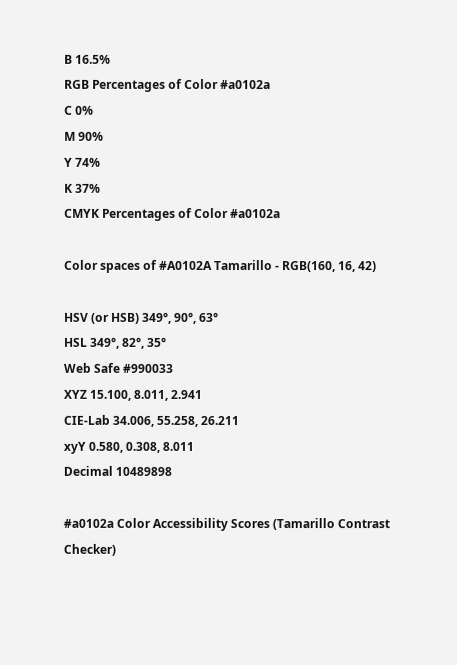B 16.5%
RGB Percentages of Color #a0102a
C 0%
M 90%
Y 74%
K 37%
CMYK Percentages of Color #a0102a

Color spaces of #A0102A Tamarillo - RGB(160, 16, 42)

HSV (or HSB) 349°, 90°, 63°
HSL 349°, 82°, 35°
Web Safe #990033
XYZ 15.100, 8.011, 2.941
CIE-Lab 34.006, 55.258, 26.211
xyY 0.580, 0.308, 8.011
Decimal 10489898

#a0102a Color Accessibility Scores (Tamarillo Contrast Checker)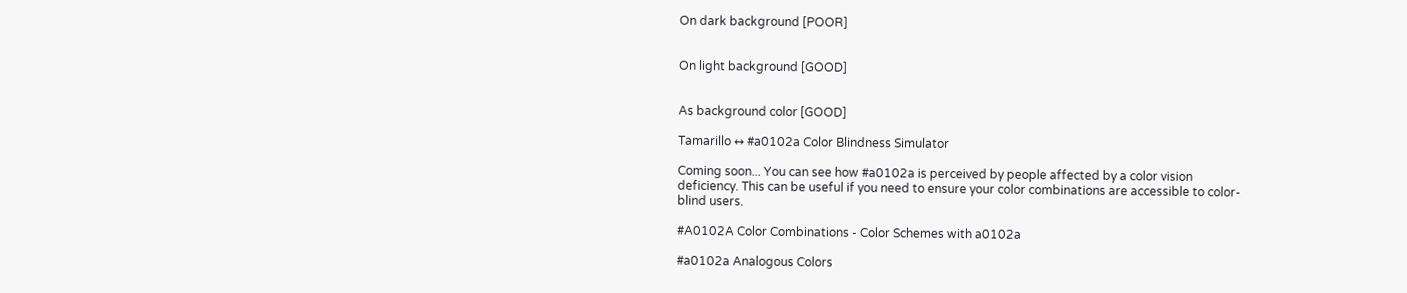On dark background [POOR]


On light background [GOOD]


As background color [GOOD]

Tamarillo ↔ #a0102a Color Blindness Simulator

Coming soon... You can see how #a0102a is perceived by people affected by a color vision deficiency. This can be useful if you need to ensure your color combinations are accessible to color-blind users.

#A0102A Color Combinations - Color Schemes with a0102a

#a0102a Analogous Colors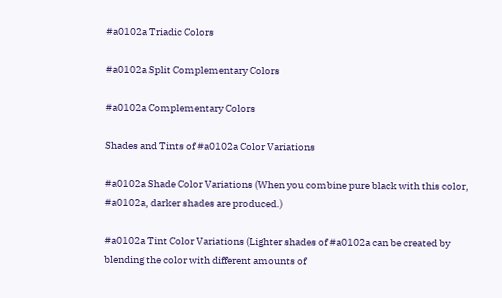#a0102a Triadic Colors

#a0102a Split Complementary Colors

#a0102a Complementary Colors

Shades and Tints of #a0102a Color Variations

#a0102a Shade Color Variations (When you combine pure black with this color, #a0102a, darker shades are produced.)

#a0102a Tint Color Variations (Lighter shades of #a0102a can be created by blending the color with different amounts of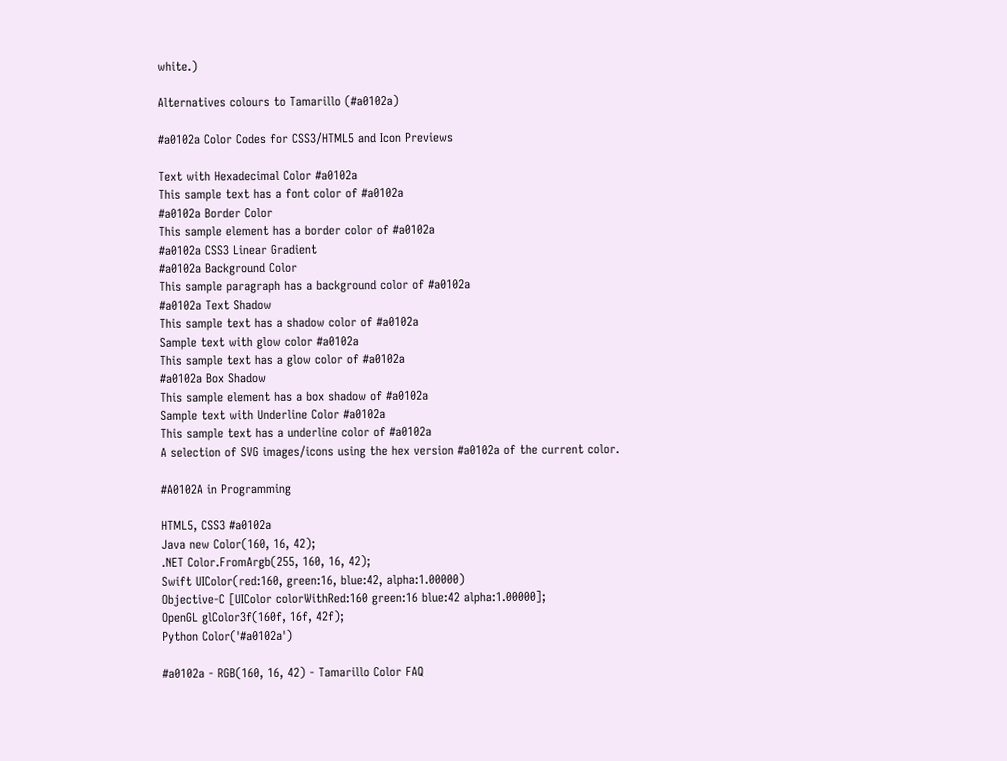white.)

Alternatives colours to Tamarillo (#a0102a)

#a0102a Color Codes for CSS3/HTML5 and Icon Previews

Text with Hexadecimal Color #a0102a
This sample text has a font color of #a0102a
#a0102a Border Color
This sample element has a border color of #a0102a
#a0102a CSS3 Linear Gradient
#a0102a Background Color
This sample paragraph has a background color of #a0102a
#a0102a Text Shadow
This sample text has a shadow color of #a0102a
Sample text with glow color #a0102a
This sample text has a glow color of #a0102a
#a0102a Box Shadow
This sample element has a box shadow of #a0102a
Sample text with Underline Color #a0102a
This sample text has a underline color of #a0102a
A selection of SVG images/icons using the hex version #a0102a of the current color.

#A0102A in Programming

HTML5, CSS3 #a0102a
Java new Color(160, 16, 42);
.NET Color.FromArgb(255, 160, 16, 42);
Swift UIColor(red:160, green:16, blue:42, alpha:1.00000)
Objective-C [UIColor colorWithRed:160 green:16 blue:42 alpha:1.00000];
OpenGL glColor3f(160f, 16f, 42f);
Python Color('#a0102a')

#a0102a - RGB(160, 16, 42) - Tamarillo Color FAQ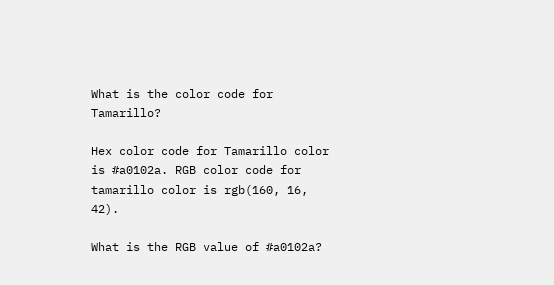What is the color code for Tamarillo?

Hex color code for Tamarillo color is #a0102a. RGB color code for tamarillo color is rgb(160, 16, 42).

What is the RGB value of #a0102a?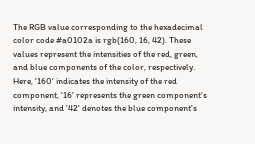The RGB value corresponding to the hexadecimal color code #a0102a is rgb(160, 16, 42). These values represent the intensities of the red, green, and blue components of the color, respectively. Here, '160' indicates the intensity of the red component, '16' represents the green component's intensity, and '42' denotes the blue component's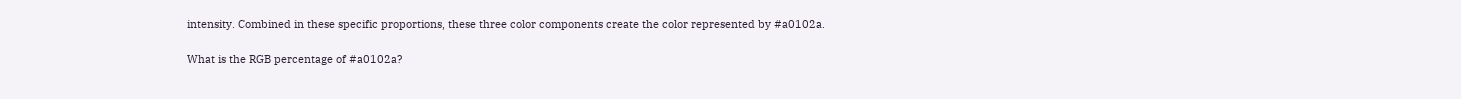intensity. Combined in these specific proportions, these three color components create the color represented by #a0102a.

What is the RGB percentage of #a0102a?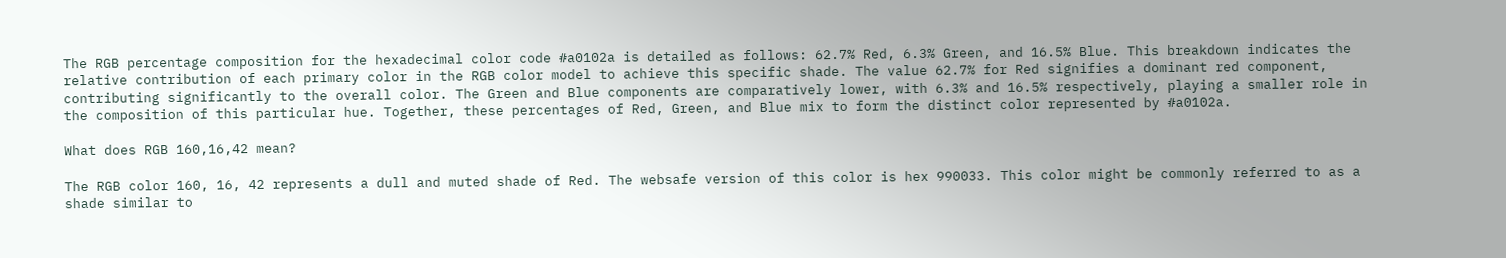The RGB percentage composition for the hexadecimal color code #a0102a is detailed as follows: 62.7% Red, 6.3% Green, and 16.5% Blue. This breakdown indicates the relative contribution of each primary color in the RGB color model to achieve this specific shade. The value 62.7% for Red signifies a dominant red component, contributing significantly to the overall color. The Green and Blue components are comparatively lower, with 6.3% and 16.5% respectively, playing a smaller role in the composition of this particular hue. Together, these percentages of Red, Green, and Blue mix to form the distinct color represented by #a0102a.

What does RGB 160,16,42 mean?

The RGB color 160, 16, 42 represents a dull and muted shade of Red. The websafe version of this color is hex 990033. This color might be commonly referred to as a shade similar to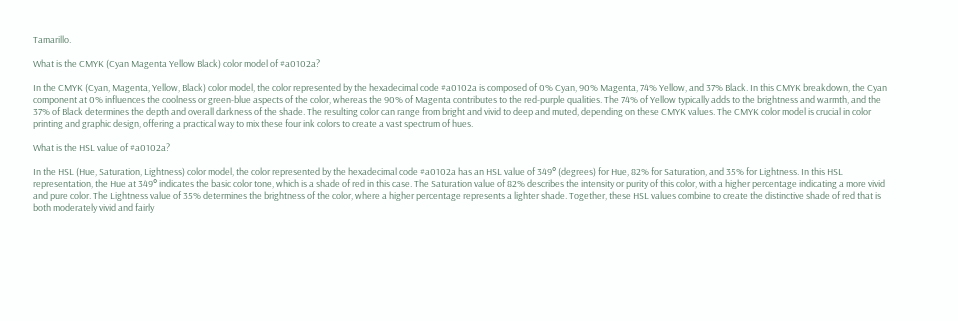Tamarillo.

What is the CMYK (Cyan Magenta Yellow Black) color model of #a0102a?

In the CMYK (Cyan, Magenta, Yellow, Black) color model, the color represented by the hexadecimal code #a0102a is composed of 0% Cyan, 90% Magenta, 74% Yellow, and 37% Black. In this CMYK breakdown, the Cyan component at 0% influences the coolness or green-blue aspects of the color, whereas the 90% of Magenta contributes to the red-purple qualities. The 74% of Yellow typically adds to the brightness and warmth, and the 37% of Black determines the depth and overall darkness of the shade. The resulting color can range from bright and vivid to deep and muted, depending on these CMYK values. The CMYK color model is crucial in color printing and graphic design, offering a practical way to mix these four ink colors to create a vast spectrum of hues.

What is the HSL value of #a0102a?

In the HSL (Hue, Saturation, Lightness) color model, the color represented by the hexadecimal code #a0102a has an HSL value of 349° (degrees) for Hue, 82% for Saturation, and 35% for Lightness. In this HSL representation, the Hue at 349° indicates the basic color tone, which is a shade of red in this case. The Saturation value of 82% describes the intensity or purity of this color, with a higher percentage indicating a more vivid and pure color. The Lightness value of 35% determines the brightness of the color, where a higher percentage represents a lighter shade. Together, these HSL values combine to create the distinctive shade of red that is both moderately vivid and fairly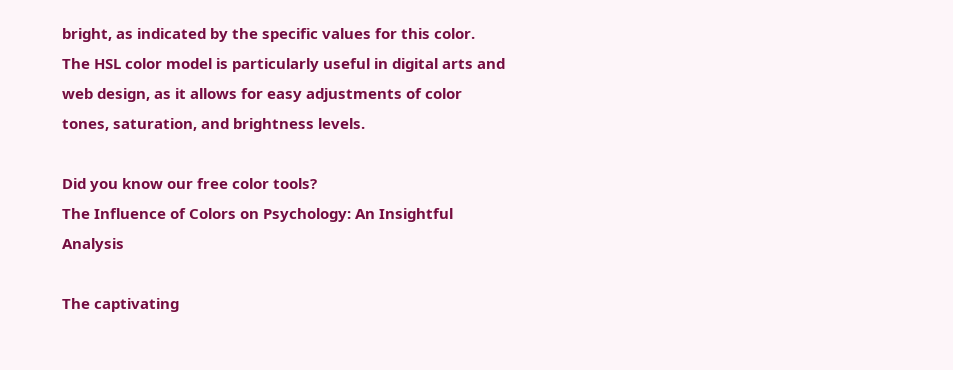bright, as indicated by the specific values for this color. The HSL color model is particularly useful in digital arts and web design, as it allows for easy adjustments of color tones, saturation, and brightness levels.

Did you know our free color tools?
The Influence of Colors on Psychology: An Insightful Analysis

The captivating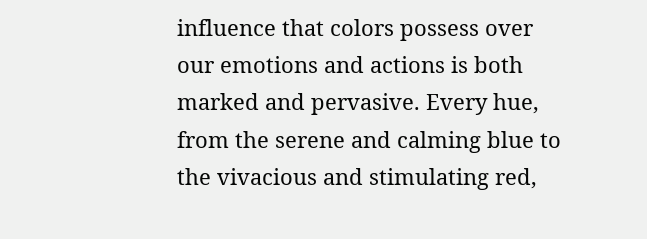influence that colors possess over our emotions and actions is both marked and pervasive. Every hue, from the serene and calming blue to the vivacious and stimulating red,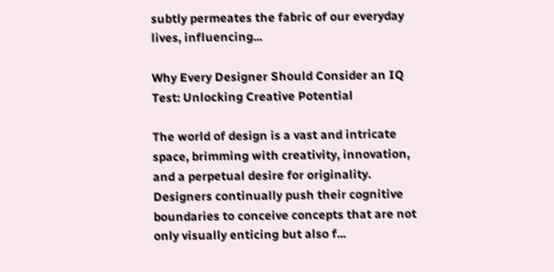subtly permeates the fabric of our everyday lives, influencing...

Why Every Designer Should Consider an IQ Test: Unlocking Creative Potential

The world of design is a vast and intricate space, brimming with creativity, innovation, and a perpetual desire for originality. Designers continually push their cognitive boundaries to conceive concepts that are not only visually enticing but also f...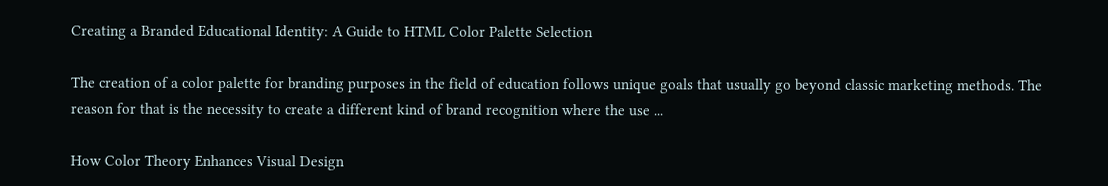Creating a Branded Educational Identity: A Guide to HTML Color Palette Selection

The creation of a color palette for branding purposes in the field of education follows unique goals that usually go beyond classic marketing methods. The reason for that is the necessity to create a different kind of brand recognition where the use ...

How Color Theory Enhances Visual Design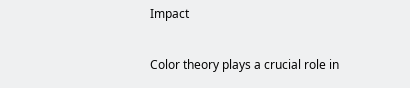Impact

Color theory plays a crucial role in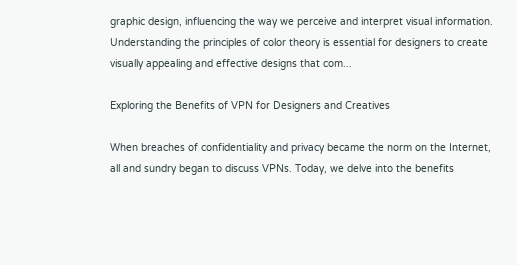graphic design, influencing the way we perceive and interpret visual information. Understanding the principles of color theory is essential for designers to create visually appealing and effective designs that com...

Exploring the Benefits of VPN for Designers and Creatives

When breaches of confidentiality and privacy became the norm on the Internet, all and sundry began to discuss VPNs. Today, we delve into the benefits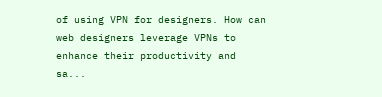of using VPN for designers. How can web designers leverage VPNs to enhance their productivity and sa...